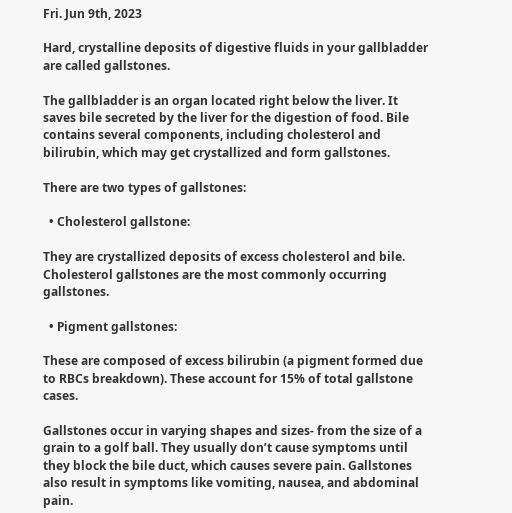Fri. Jun 9th, 2023

Hard, crystalline deposits of digestive fluids in your gallbladder are called gallstones.

The gallbladder is an organ located right below the liver. It saves bile secreted by the liver for the digestion of food. Bile contains several components, including cholesterol and bilirubin, which may get crystallized and form gallstones.

There are two types of gallstones:

  • Cholesterol gallstone:

They are crystallized deposits of excess cholesterol and bile. Cholesterol gallstones are the most commonly occurring gallstones.

  • Pigment gallstones:

These are composed of excess bilirubin (a pigment formed due to RBCs breakdown). These account for 15% of total gallstone cases.

Gallstones occur in varying shapes and sizes- from the size of a grain to a golf ball. They usually don’t cause symptoms until they block the bile duct, which causes severe pain. Gallstones also result in symptoms like vomiting, nausea, and abdominal pain.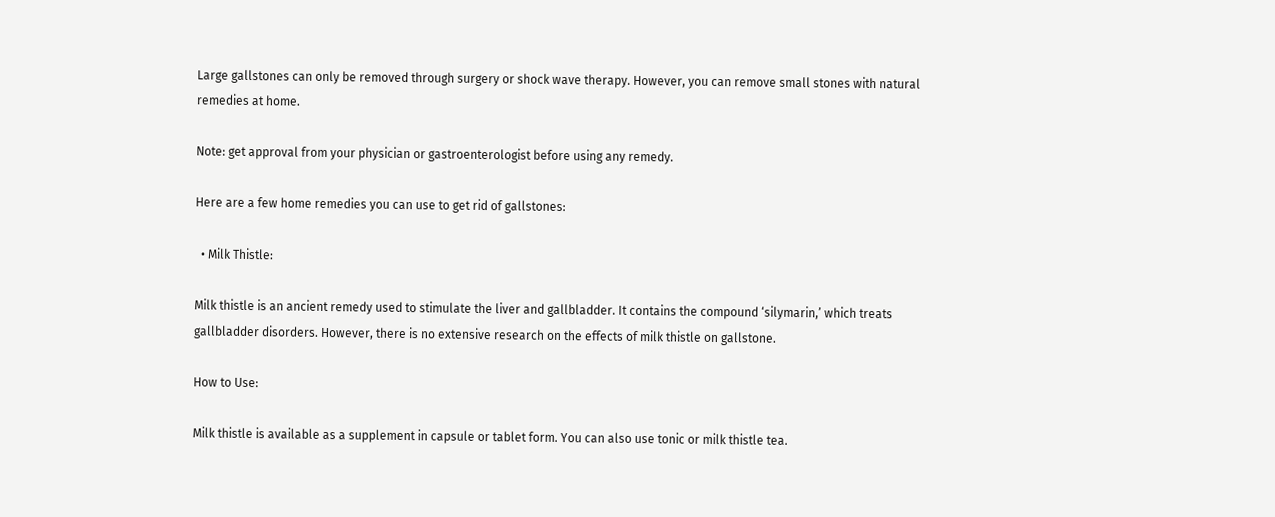Large gallstones can only be removed through surgery or shock wave therapy. However, you can remove small stones with natural remedies at home.

Note: get approval from your physician or gastroenterologist before using any remedy.

Here are a few home remedies you can use to get rid of gallstones:

  • Milk Thistle:

Milk thistle is an ancient remedy used to stimulate the liver and gallbladder. It contains the compound ‘silymarin,’ which treats gallbladder disorders. However, there is no extensive research on the effects of milk thistle on gallstone.

How to Use:

Milk thistle is available as a supplement in capsule or tablet form. You can also use tonic or milk thistle tea.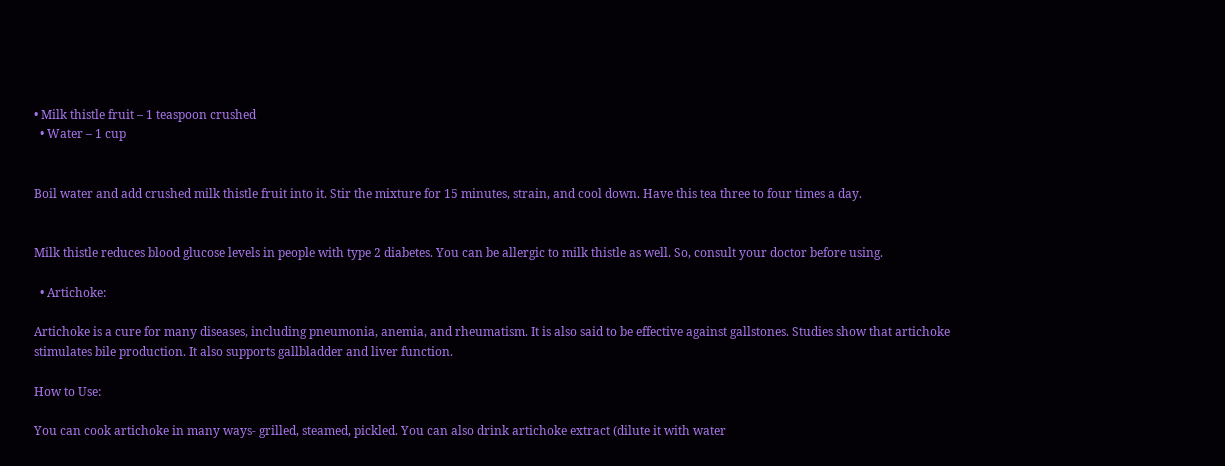• Milk thistle fruit – 1 teaspoon crushed
  • Water – 1 cup


Boil water and add crushed milk thistle fruit into it. Stir the mixture for 15 minutes, strain, and cool down. Have this tea three to four times a day.


Milk thistle reduces blood glucose levels in people with type 2 diabetes. You can be allergic to milk thistle as well. So, consult your doctor before using.

  • Artichoke:

Artichoke is a cure for many diseases, including pneumonia, anemia, and rheumatism. It is also said to be effective against gallstones. Studies show that artichoke stimulates bile production. It also supports gallbladder and liver function.

How to Use:

You can cook artichoke in many ways- grilled, steamed, pickled. You can also drink artichoke extract (dilute it with water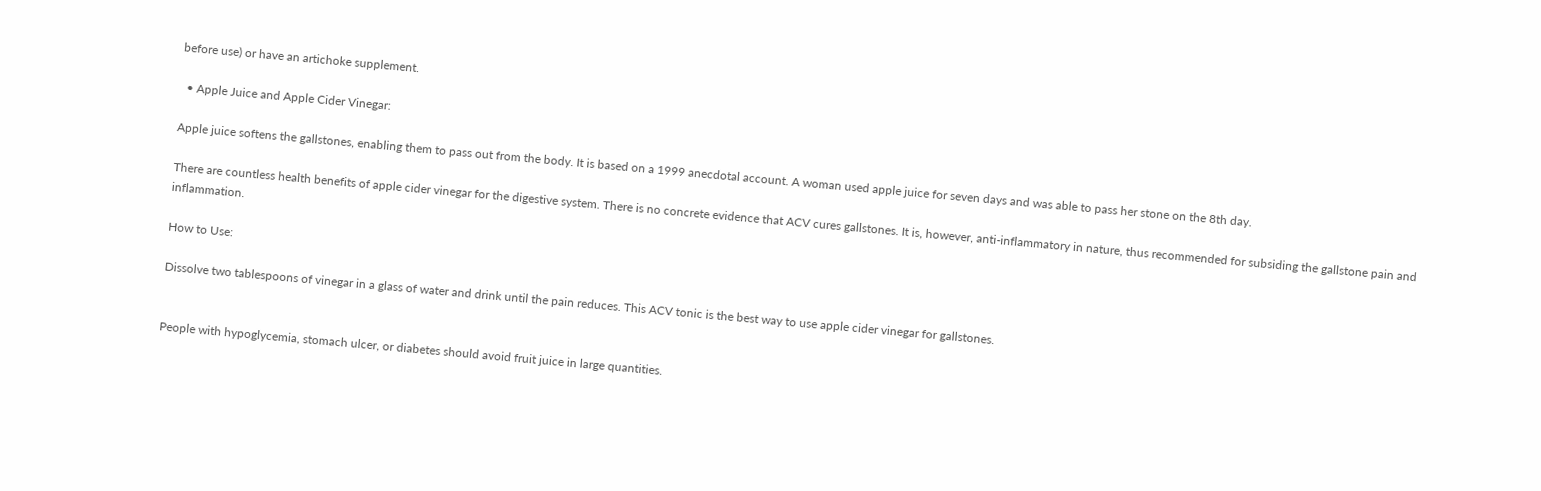before use) or have an artichoke supplement.

  • Apple Juice and Apple Cider Vinegar:

Apple juice softens the gallstones, enabling them to pass out from the body. It is based on a 1999 anecdotal account. A woman used apple juice for seven days and was able to pass her stone on the 8th day.

There are countless health benefits of apple cider vinegar for the digestive system. There is no concrete evidence that ACV cures gallstones. It is, however, anti-inflammatory in nature, thus recommended for subsiding the gallstone pain and inflammation.

How to Use:

Dissolve two tablespoons of vinegar in a glass of water and drink until the pain reduces. This ACV tonic is the best way to use apple cider vinegar for gallstones.


People with hypoglycemia, stomach ulcer, or diabetes should avoid fruit juice in large quantities.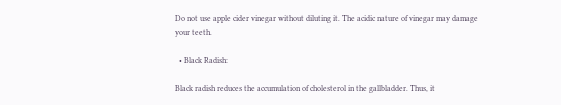Do not use apple cider vinegar without diluting it. The acidic nature of vinegar may damage your teeth.

  • Black Radish:

Black radish reduces the accumulation of cholesterol in the gallbladder. Thus, it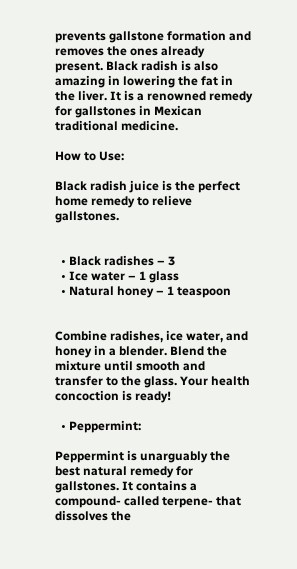prevents gallstone formation and removes the ones already present. Black radish is also amazing in lowering the fat in the liver. It is a renowned remedy for gallstones in Mexican traditional medicine.

How to Use:

Black radish juice is the perfect home remedy to relieve gallstones.


  • Black radishes – 3
  • Ice water – 1 glass
  • Natural honey – 1 teaspoon


Combine radishes, ice water, and honey in a blender. Blend the mixture until smooth and transfer to the glass. Your health concoction is ready!

  • Peppermint:

Peppermint is unarguably the best natural remedy for gallstones. It contains a compound- called terpene- that dissolves the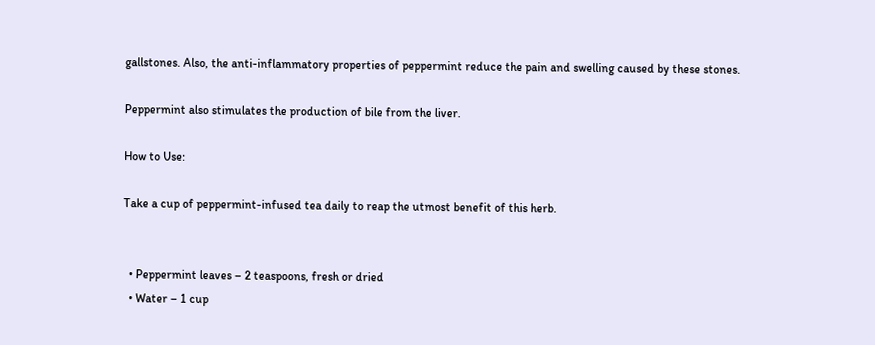gallstones. Also, the anti-inflammatory properties of peppermint reduce the pain and swelling caused by these stones.

Peppermint also stimulates the production of bile from the liver.

How to Use:

Take a cup of peppermint-infused tea daily to reap the utmost benefit of this herb.


  • Peppermint leaves – 2 teaspoons, fresh or dried
  • Water – 1 cup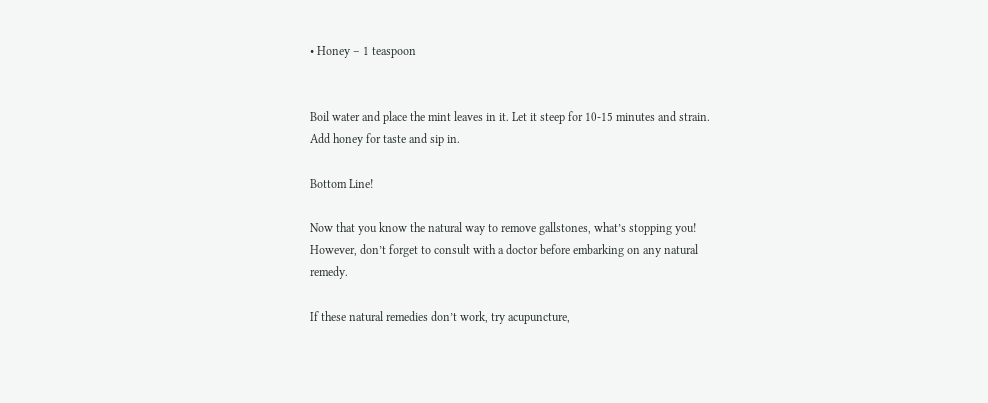• Honey – 1 teaspoon


Boil water and place the mint leaves in it. Let it steep for 10-15 minutes and strain. Add honey for taste and sip in.

Bottom Line!

Now that you know the natural way to remove gallstones, what’s stopping you! However, don’t forget to consult with a doctor before embarking on any natural remedy.

If these natural remedies don’t work, try acupuncture,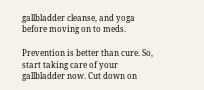gallbladder cleanse, and yoga before moving on to meds.

Prevention is better than cure. So, start taking care of your gallbladder now. Cut down on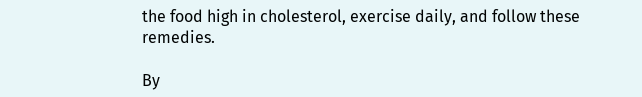the food high in cholesterol, exercise daily, and follow these remedies.

By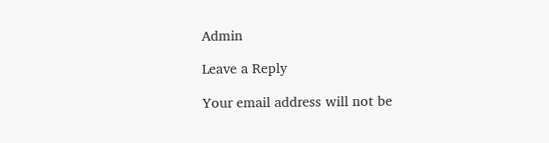Admin

Leave a Reply

Your email address will not be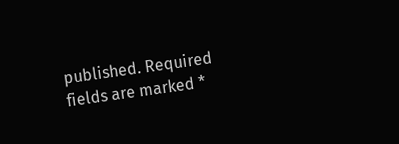published. Required fields are marked *